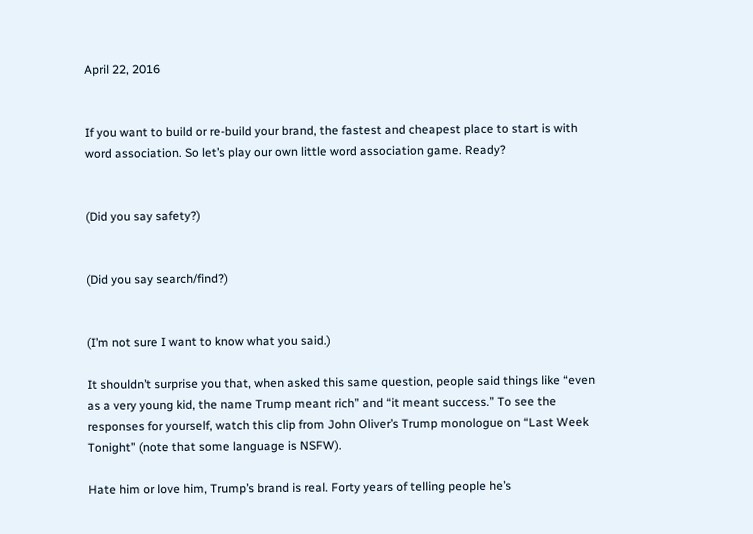April 22, 2016


If you want to build or re-build your brand, the fastest and cheapest place to start is with word association. So let’s play our own little word association game. Ready?


(Did you say safety?)


(Did you say search/find?)


(I’m not sure I want to know what you said.)

It shouldn’t surprise you that, when asked this same question, people said things like “even as a very young kid, the name Trump meant rich” and “it meant success.” To see the responses for yourself, watch this clip from John Oliver’s Trump monologue on “Last Week Tonight” (note that some language is NSFW).

Hate him or love him, Trump’s brand is real. Forty years of telling people he’s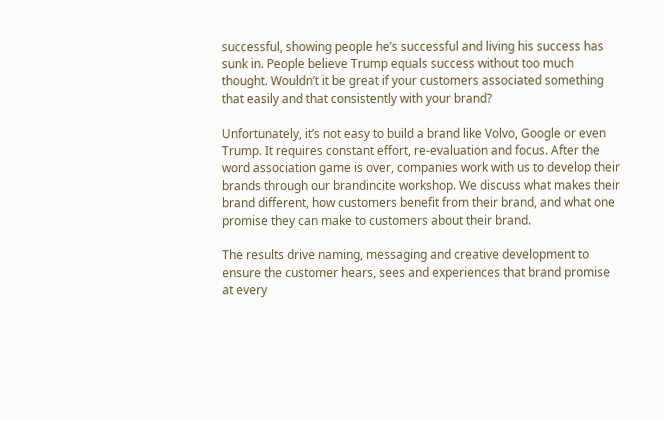successful, showing people he’s successful and living his success has sunk in. People believe Trump equals success without too much thought. Wouldn’t it be great if your customers associated something that easily and that consistently with your brand?

Unfortunately, it’s not easy to build a brand like Volvo, Google or even Trump. It requires constant effort, re-evaluation and focus. After the word association game is over, companies work with us to develop their brands through our brandincite workshop. We discuss what makes their brand different, how customers benefit from their brand, and what one promise they can make to customers about their brand.

The results drive naming, messaging and creative development to ensure the customer hears, sees and experiences that brand promise at every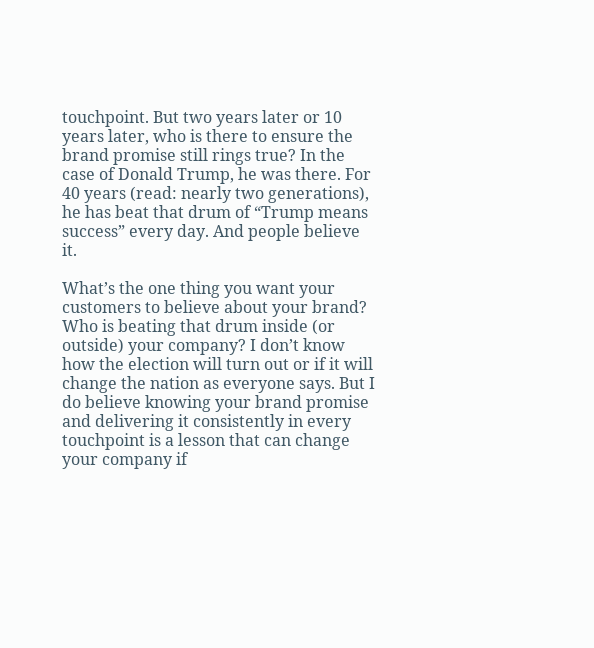touchpoint. But two years later or 10 years later, who is there to ensure the brand promise still rings true? In the case of Donald Trump, he was there. For 40 years (read: nearly two generations), he has beat that drum of “Trump means success” every day. And people believe it.

What’s the one thing you want your customers to believe about your brand? Who is beating that drum inside (or outside) your company? I don’t know how the election will turn out or if it will change the nation as everyone says. But I do believe knowing your brand promise and delivering it consistently in every touchpoint is a lesson that can change your company if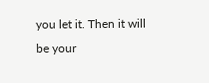you let it. Then it will be your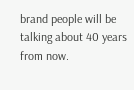brand people will be talking about 40 years from now.